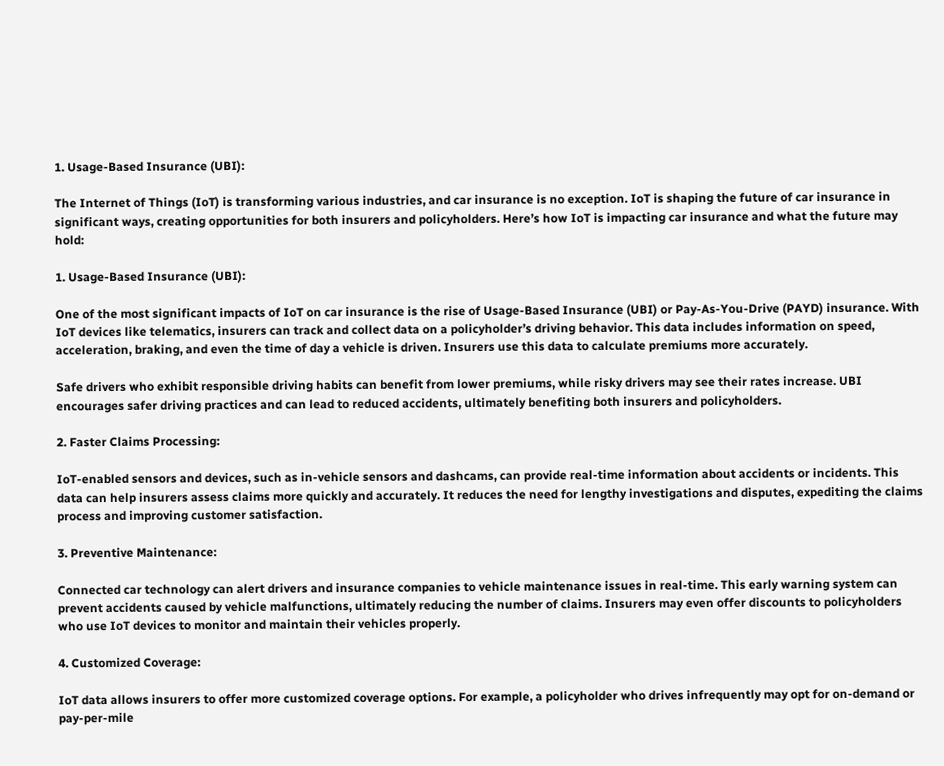1. Usage-Based Insurance (UBI):

The Internet of Things (IoT) is transforming various industries, and car insurance is no exception. IoT is shaping the future of car insurance in significant ways, creating opportunities for both insurers and policyholders. Here’s how IoT is impacting car insurance and what the future may hold:

1. Usage-Based Insurance (UBI):

One of the most significant impacts of IoT on car insurance is the rise of Usage-Based Insurance (UBI) or Pay-As-You-Drive (PAYD) insurance. With IoT devices like telematics, insurers can track and collect data on a policyholder’s driving behavior. This data includes information on speed, acceleration, braking, and even the time of day a vehicle is driven. Insurers use this data to calculate premiums more accurately.

Safe drivers who exhibit responsible driving habits can benefit from lower premiums, while risky drivers may see their rates increase. UBI encourages safer driving practices and can lead to reduced accidents, ultimately benefiting both insurers and policyholders.

2. Faster Claims Processing:

IoT-enabled sensors and devices, such as in-vehicle sensors and dashcams, can provide real-time information about accidents or incidents. This data can help insurers assess claims more quickly and accurately. It reduces the need for lengthy investigations and disputes, expediting the claims process and improving customer satisfaction.

3. Preventive Maintenance:

Connected car technology can alert drivers and insurance companies to vehicle maintenance issues in real-time. This early warning system can prevent accidents caused by vehicle malfunctions, ultimately reducing the number of claims. Insurers may even offer discounts to policyholders who use IoT devices to monitor and maintain their vehicles properly.

4. Customized Coverage:

IoT data allows insurers to offer more customized coverage options. For example, a policyholder who drives infrequently may opt for on-demand or pay-per-mile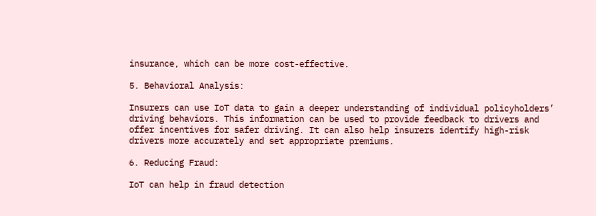insurance, which can be more cost-effective.

5. Behavioral Analysis:

Insurers can use IoT data to gain a deeper understanding of individual policyholders’ driving behaviors. This information can be used to provide feedback to drivers and offer incentives for safer driving. It can also help insurers identify high-risk drivers more accurately and set appropriate premiums.

6. Reducing Fraud:

IoT can help in fraud detection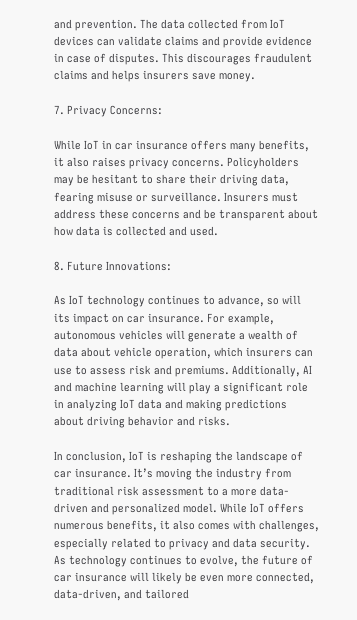and prevention. The data collected from IoT devices can validate claims and provide evidence in case of disputes. This discourages fraudulent claims and helps insurers save money.

7. Privacy Concerns:

While IoT in car insurance offers many benefits, it also raises privacy concerns. Policyholders may be hesitant to share their driving data, fearing misuse or surveillance. Insurers must address these concerns and be transparent about how data is collected and used.

8. Future Innovations:

As IoT technology continues to advance, so will its impact on car insurance. For example, autonomous vehicles will generate a wealth of data about vehicle operation, which insurers can use to assess risk and premiums. Additionally, AI and machine learning will play a significant role in analyzing IoT data and making predictions about driving behavior and risks.

In conclusion, IoT is reshaping the landscape of car insurance. It’s moving the industry from traditional risk assessment to a more data-driven and personalized model. While IoT offers numerous benefits, it also comes with challenges, especially related to privacy and data security. As technology continues to evolve, the future of car insurance will likely be even more connected, data-driven, and tailored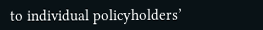to individual policyholders’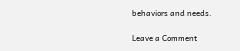behaviors and needs.

Leave a Comment